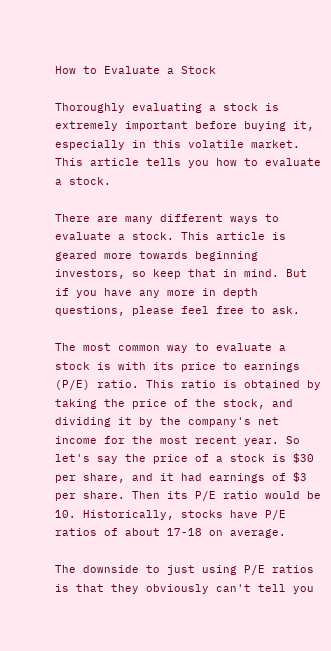How to Evaluate a Stock

Thoroughly evaluating a stock is extremely important before buying it, especially in this volatile market. This article tells you how to evaluate a stock.

There are many different ways to evaluate a stock. This article is geared more towards beginning investors, so keep that in mind. But if you have any more in depth questions, please feel free to ask.

The most common way to evaluate a stock is with its price to earnings (P/E) ratio. This ratio is obtained by taking the price of the stock, and dividing it by the company's net income for the most recent year. So let's say the price of a stock is $30 per share, and it had earnings of $3 per share. Then its P/E ratio would be 10. Historically, stocks have P/E ratios of about 17-18 on average.

The downside to just using P/E ratios is that they obviously can't tell you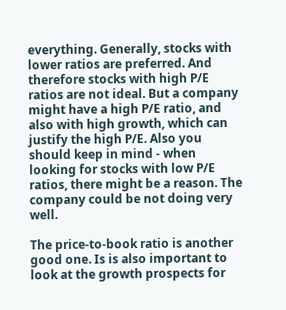everything. Generally, stocks with lower ratios are preferred. And therefore stocks with high P/E ratios are not ideal. But a company might have a high P/E ratio, and also with high growth, which can justify the high P/E. Also you should keep in mind - when looking for stocks with low P/E ratios, there might be a reason. The company could be not doing very well.

The price-to-book ratio is another good one. Is is also important to look at the growth prospects for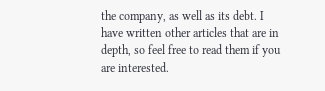the company, as well as its debt. I have written other articles that are in depth, so feel free to read them if you are interested.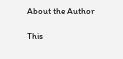About the Author

This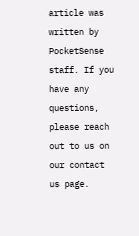article was written by PocketSense staff. If you have any questions, please reach out to us on our contact us page.